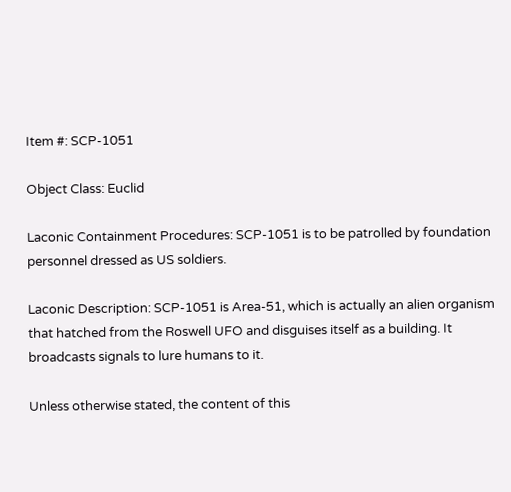Item #: SCP-1051

Object Class: Euclid

Laconic Containment Procedures: SCP-1051 is to be patrolled by foundation personnel dressed as US soldiers.

Laconic Description: SCP-1051 is Area-51, which is actually an alien organism that hatched from the Roswell UFO and disguises itself as a building. It broadcasts signals to lure humans to it.

Unless otherwise stated, the content of this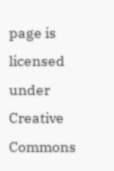page is licensed under Creative Commons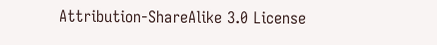Attribution-ShareAlike 3.0 License